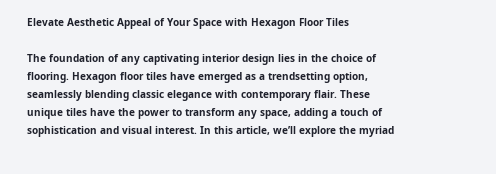Elevate Aesthetic Appeal of Your Space with Hexagon Floor Tiles

The foundation of any captivating interior design lies in the choice of flooring. Hexagon floor tiles have emerged as a trendsetting option, seamlessly blending classic elegance with contemporary flair. These unique tiles have the power to transform any space, adding a touch of sophistication and visual interest. In this article, we’ll explore the myriad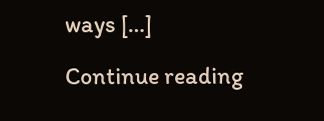ways […]

Continue reading